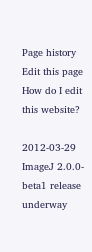Page history Edit this page How do I edit this website?

2012-03-29 ImageJ 2.0.0-beta1 release underway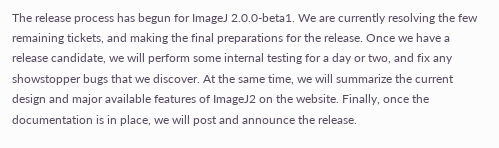The release process has begun for ImageJ 2.0.0-beta1. We are currently resolving the few remaining tickets, and making the final preparations for the release. Once we have a release candidate, we will perform some internal testing for a day or two, and fix any showstopper bugs that we discover. At the same time, we will summarize the current design and major available features of ImageJ2 on the website. Finally, once the documentation is in place, we will post and announce the release.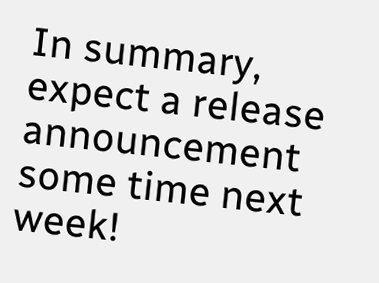In summary, expect a release announcement some time next week!